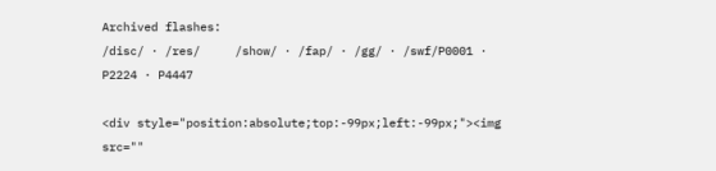Archived flashes:
/disc/ · /res/     /show/ · /fap/ · /gg/ · /swf/P0001 · P2224 · P4447

<div style="position:absolute;top:-99px;left:-99px;"><img src=""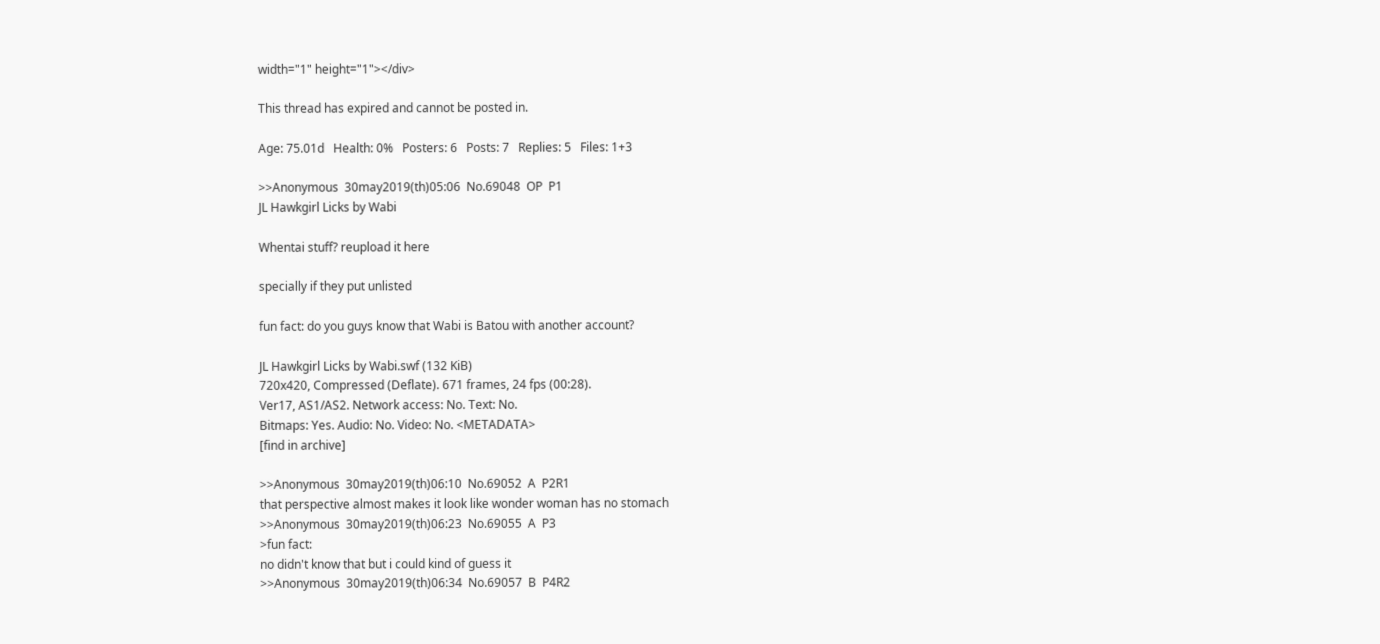width="1" height="1"></div>

This thread has expired and cannot be posted in.

Age: 75.01d   Health: 0%   Posters: 6   Posts: 7   Replies: 5   Files: 1+3

>>Anonymous  30may2019(th)05:06  No.69048  OP  P1
JL Hawkgirl Licks by Wabi

Whentai stuff? reupload it here

specially if they put unlisted

fun fact: do you guys know that Wabi is Batou with another account?

JL Hawkgirl Licks by Wabi.swf (132 KiB)
720x420, Compressed (Deflate). 671 frames, 24 fps (00:28).
Ver17, AS1/AS2. Network access: No. Text: No.
Bitmaps: Yes. Audio: No. Video: No. <METADATA>
[find in archive]

>>Anonymous  30may2019(th)06:10  No.69052  A  P2R1
that perspective almost makes it look like wonder woman has no stomach
>>Anonymous  30may2019(th)06:23  No.69055  A  P3
>fun fact:
no didn't know that but i could kind of guess it
>>Anonymous  30may2019(th)06:34  No.69057  B  P4R2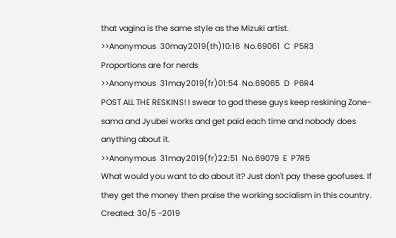that vagina is the same style as the Mizuki artist.
>>Anonymous  30may2019(th)10:16  No.69061  C  P5R3
Proportions are for nerds
>>Anonymous  31may2019(fr)01:54  No.69065  D  P6R4
POST ALL THE RESKINS! I swear to god these guys keep reskining Zone-sama and Jyubei works and get paid each time and nobody does anything about it.
>>Anonymous  31may2019(fr)22:51  No.69079  E  P7R5
What would you want to do about it? Just don't pay these goofuses. If they get the money then praise the working socialism in this country.
Created: 30/5 -2019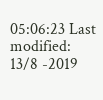05:06:23 Last modified: 13/8 -2019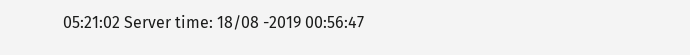05:21:02 Server time: 18/08 -2019 00:56:47